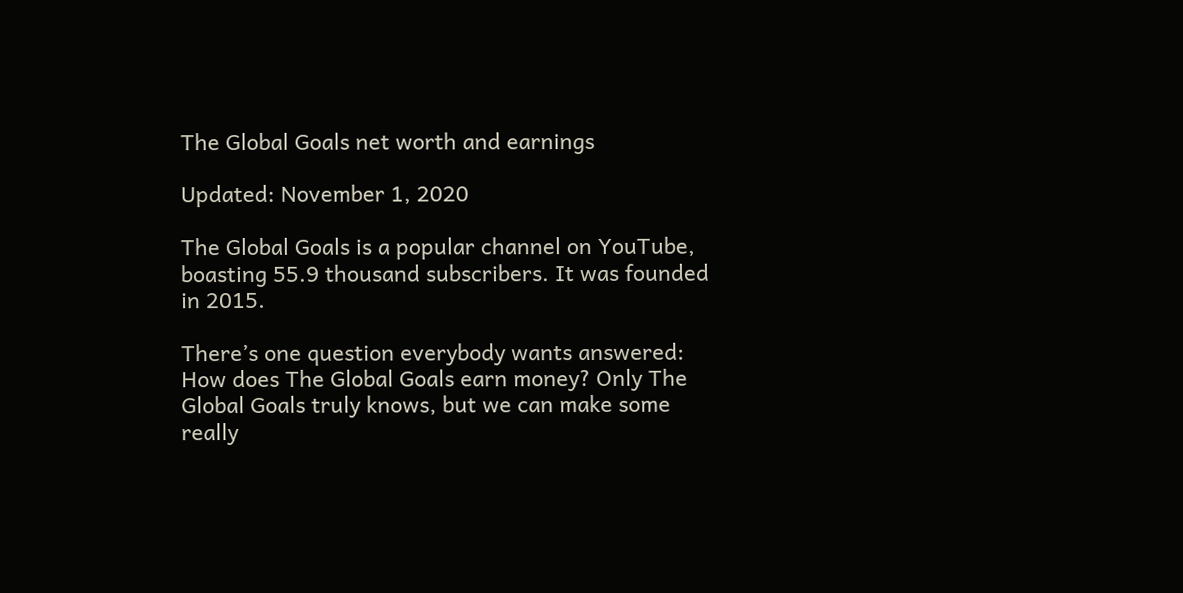The Global Goals net worth and earnings

Updated: November 1, 2020

The Global Goals is a popular channel on YouTube, boasting 55.9 thousand subscribers. It was founded in 2015.

There’s one question everybody wants answered: How does The Global Goals earn money? Only The Global Goals truly knows, but we can make some really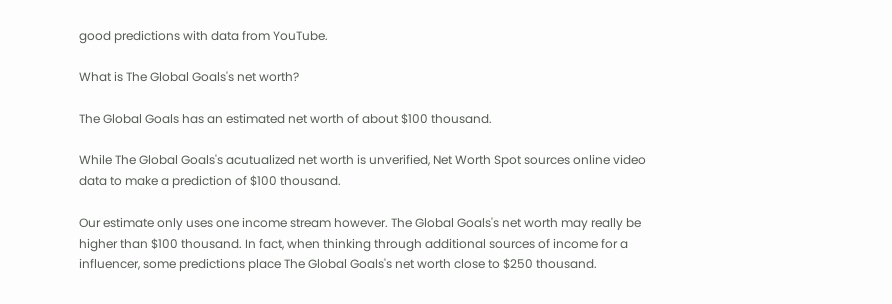good predictions with data from YouTube.

What is The Global Goals's net worth?

The Global Goals has an estimated net worth of about $100 thousand.

While The Global Goals's acutualized net worth is unverified, Net Worth Spot sources online video data to make a prediction of $100 thousand.

Our estimate only uses one income stream however. The Global Goals's net worth may really be higher than $100 thousand. In fact, when thinking through additional sources of income for a influencer, some predictions place The Global Goals's net worth close to $250 thousand.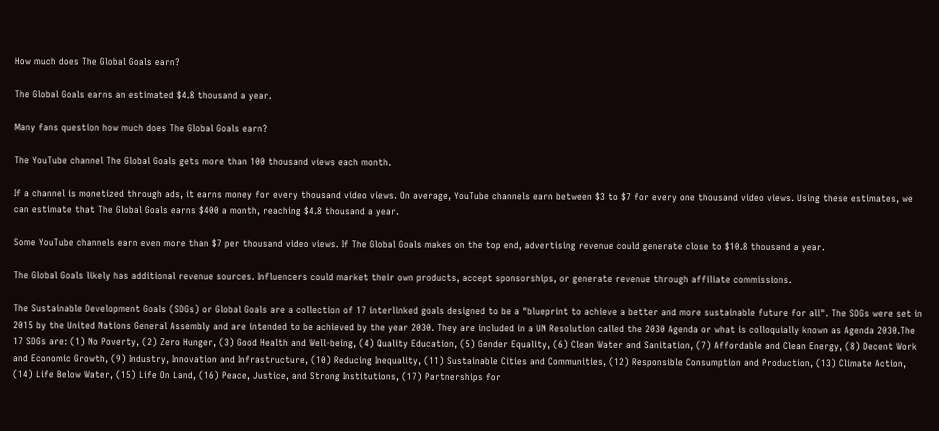How much does The Global Goals earn?

The Global Goals earns an estimated $4.8 thousand a year.

Many fans question how much does The Global Goals earn?

The YouTube channel The Global Goals gets more than 100 thousand views each month.

If a channel is monetized through ads, it earns money for every thousand video views. On average, YouTube channels earn between $3 to $7 for every one thousand video views. Using these estimates, we can estimate that The Global Goals earns $400 a month, reaching $4.8 thousand a year.

Some YouTube channels earn even more than $7 per thousand video views. If The Global Goals makes on the top end, advertising revenue could generate close to $10.8 thousand a year.

The Global Goals likely has additional revenue sources. Influencers could market their own products, accept sponsorships, or generate revenue through affiliate commissions.

The Sustainable Development Goals (SDGs) or Global Goals are a collection of 17 interlinked goals designed to be a "blueprint to achieve a better and more sustainable future for all". The SDGs were set in 2015 by the United Nations General Assembly and are intended to be achieved by the year 2030. They are included in a UN Resolution called the 2030 Agenda or what is colloquially known as Agenda 2030.The 17 SDGs are: (1) No Poverty, (2) Zero Hunger, (3) Good Health and Well-being, (4) Quality Education, (5) Gender Equality, (6) Clean Water and Sanitation, (7) Affordable and Clean Energy, (8) Decent Work and Economic Growth, (9) Industry, Innovation and Infrastructure, (10) Reducing Inequality, (11) Sustainable Cities and Communities, (12) Responsible Consumption and Production, (13) Climate Action, (14) Life Below Water, (15) Life On Land, (16) Peace, Justice, and Strong Institutions, (17) Partnerships for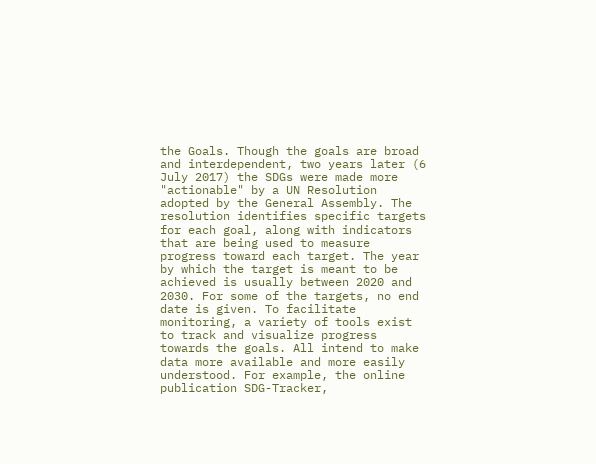the Goals. Though the goals are broad and interdependent, two years later (6 July 2017) the SDGs were made more "actionable" by a UN Resolution adopted by the General Assembly. The resolution identifies specific targets for each goal, along with indicators that are being used to measure progress toward each target. The year by which the target is meant to be achieved is usually between 2020 and 2030. For some of the targets, no end date is given. To facilitate monitoring, a variety of tools exist to track and visualize progress towards the goals. All intend to make data more available and more easily understood. For example, the online publication SDG-Tracker,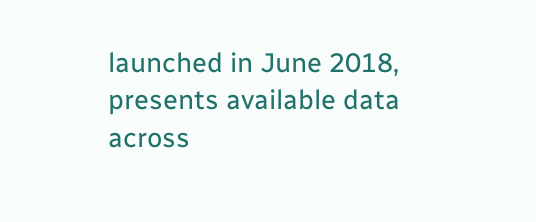launched in June 2018, presents available data across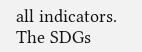all indicators. The SDGs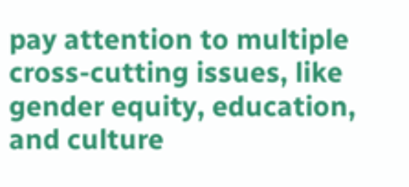pay attention to multiple cross-cutting issues, like gender equity, education, and culture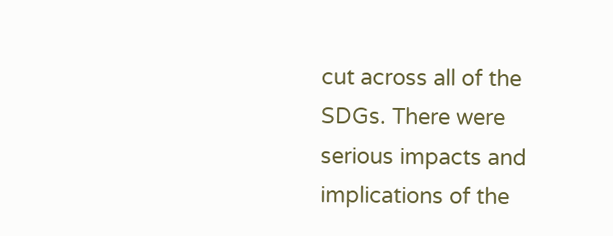cut across all of the SDGs. There were serious impacts and implications of the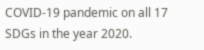COVID-19 pandemic on all 17 SDGs in the year 2020.